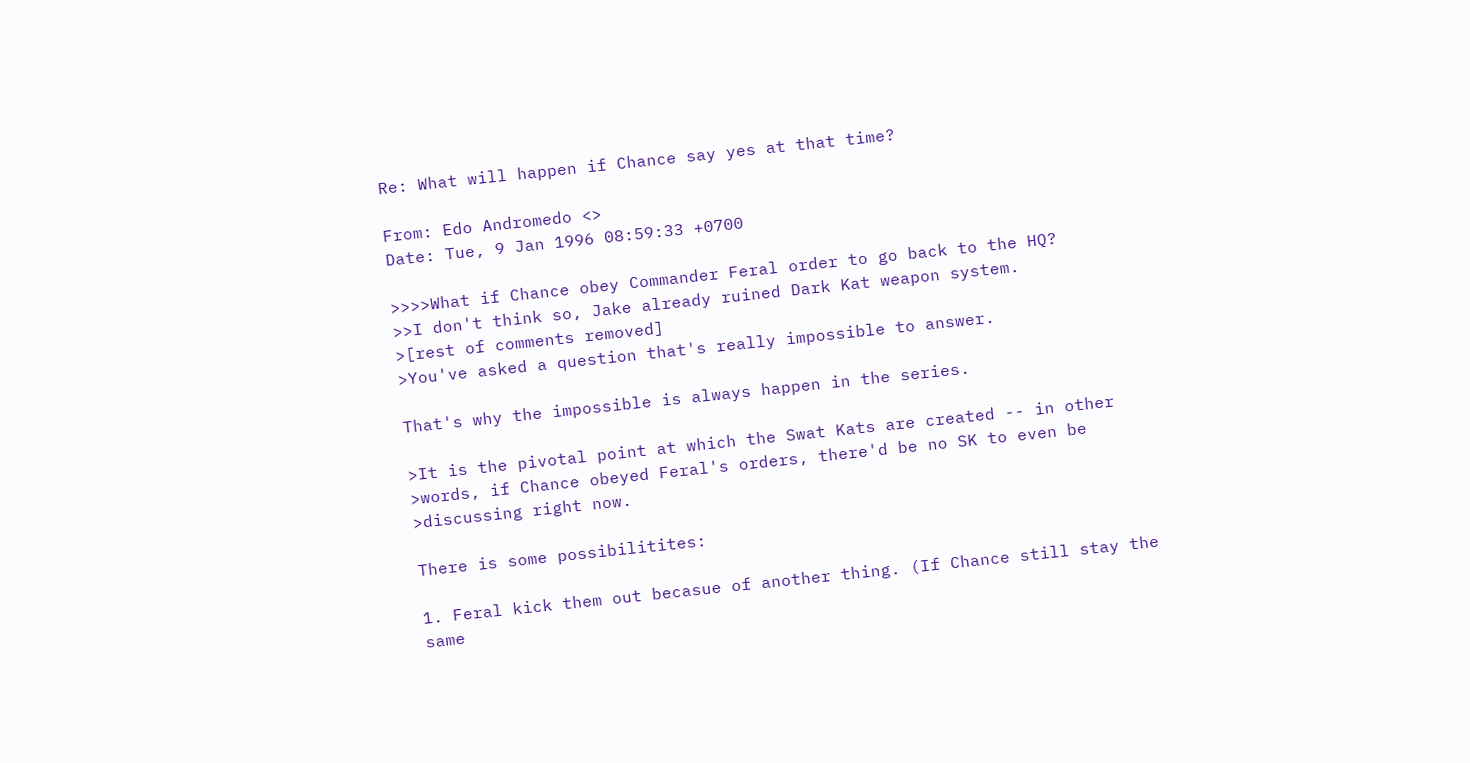Re: What will happen if Chance say yes at that time?

From: Edo Andromedo <>
Date: Tue, 9 Jan 1996 08:59:33 +0700

>>>>What if Chance obey Commander Feral order to go back to the HQ?
>>I don't think so, Jake already ruined Dark Kat weapon system.
>[rest of comments removed]
>You've asked a question that's really impossible to answer.

That's why the impossible is always happen in the series.

>It is the pivotal point at which the Swat Kats are created -- in other
>words, if Chance obeyed Feral's orders, there'd be no SK to even be
>discussing right now.

There is some possibilitites:

1. Feral kick them out becasue of another thing. (If Chance still stay the
same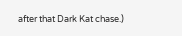after that Dark Kat chase.)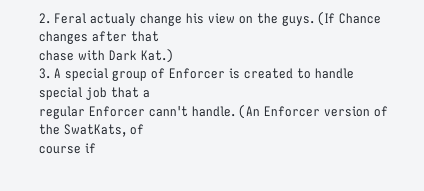2. Feral actualy change his view on the guys. (If Chance changes after that
chase with Dark Kat.)
3. A special group of Enforcer is created to handle special job that a
regular Enforcer cann't handle. (An Enforcer version of the SwatKats, of
course if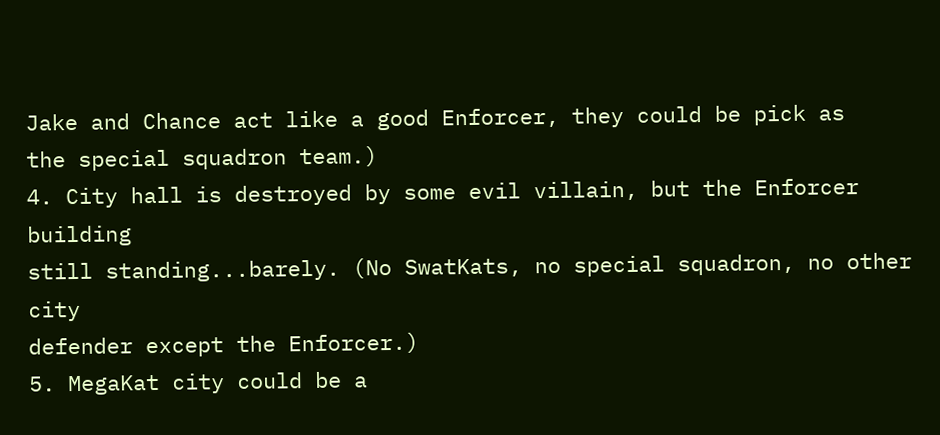Jake and Chance act like a good Enforcer, they could be pick as
the special squadron team.)
4. City hall is destroyed by some evil villain, but the Enforcer building
still standing...barely. (No SwatKats, no special squadron, no other city
defender except the Enforcer.)
5. MegaKat city could be a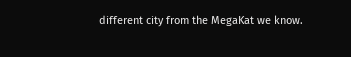different city from the MegaKat we know.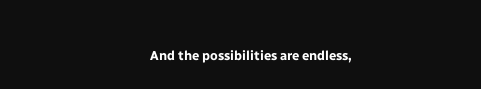And the possibilities are endless,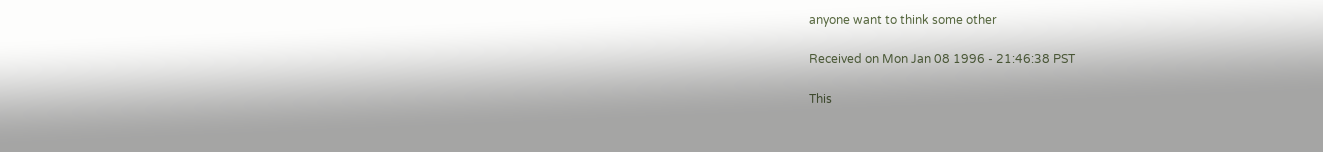anyone want to think some other

Received on Mon Jan 08 1996 - 21:46:38 PST

This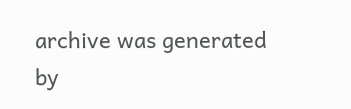archive was generated by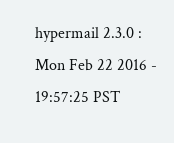hypermail 2.3.0 : Mon Feb 22 2016 - 19:57:25 PST